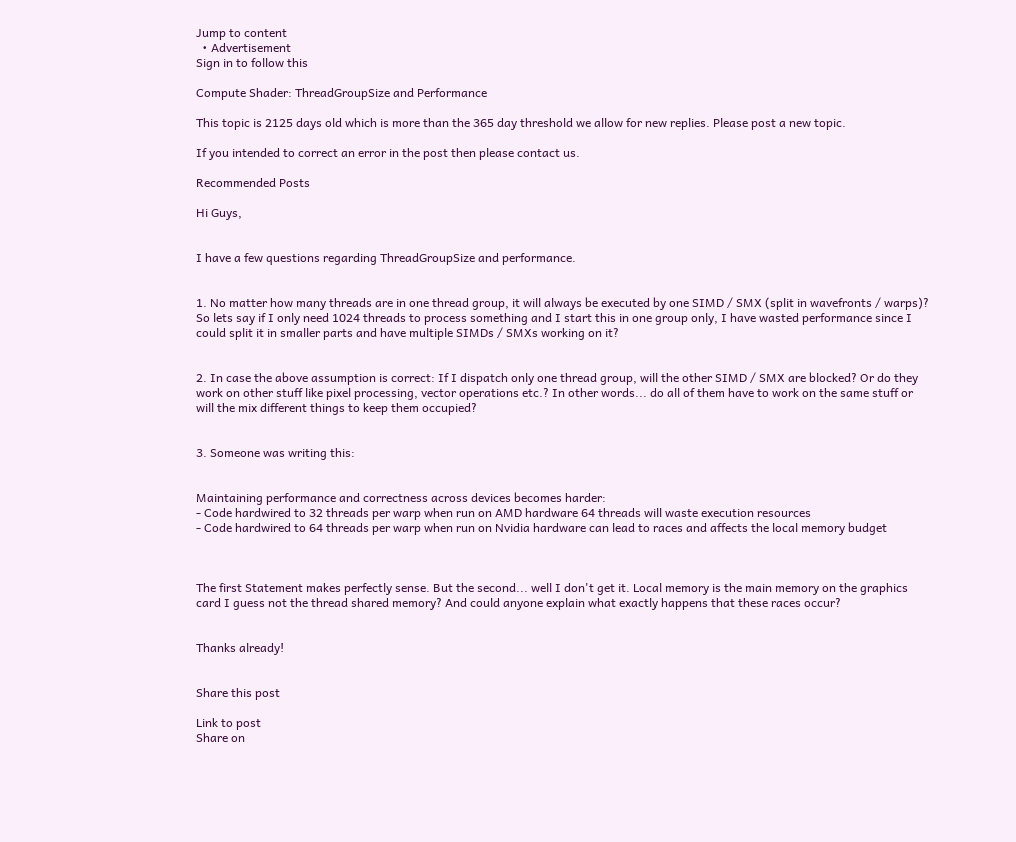Jump to content
  • Advertisement
Sign in to follow this

Compute Shader: ThreadGroupSize and Performance

This topic is 2125 days old which is more than the 365 day threshold we allow for new replies. Please post a new topic.

If you intended to correct an error in the post then please contact us.

Recommended Posts

Hi Guys,


I have a few questions regarding ThreadGroupSize and performance.


1. No matter how many threads are in one thread group, it will always be executed by one SIMD / SMX (split in wavefronts / warps)? So lets say if I only need 1024 threads to process something and I start this in one group only, I have wasted performance since I could split it in smaller parts and have multiple SIMDs / SMXs working on it?


2. In case the above assumption is correct: If I dispatch only one thread group, will the other SIMD / SMX are blocked? Or do they work on other stuff like pixel processing, vector operations etc.? In other words... do all of them have to work on the same stuff or will the mix different things to keep them occupied?


3. Someone was writing this:


Maintaining performance and correctness across devices becomes harder:
- Code hardwired to 32 threads per warp when run on AMD hardware 64 threads will waste execution resources
- Code hardwired to 64 threads per warp when run on Nvidia hardware can lead to races and affects the local memory budget



The first Statement makes perfectly sense. But the second... well I don't get it. Local memory is the main memory on the graphics card I guess not the thread shared memory? And could anyone explain what exactly happens that these races occur?


Thanks already!


Share this post

Link to post
Share on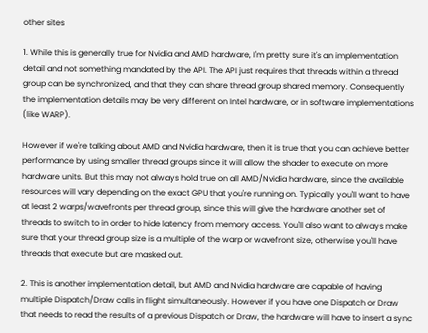other sites

1. While this is generally true for Nvidia and AMD hardware, I'm pretty sure it's an implementation detail and not something mandated by the API. The API just requires that threads within a thread group can be synchronized, and that they can share thread group shared memory. Consequently the implementation details may be very different on Intel hardware, or in software implementations (like WARP).

However if we're talking about AMD and Nvidia hardware, then it is true that you can achieve better performance by using smaller thread groups since it will allow the shader to execute on more hardware units. But this may not always hold true on all AMD/Nvidia hardware, since the available resources will vary depending on the exact GPU that you're running on. Typically you'll want to have at least 2 warps/wavefronts per thread group, since this will give the hardware another set of threads to switch to in order to hide latency from memory access. You'll also want to always make sure that your thread group size is a multiple of the warp or wavefront size, otherwise you'll have threads that execute but are masked out.

2. This is another implementation detail, but AMD and Nvidia hardware are capable of having multiple Dispatch/Draw calls in flight simultaneously. However if you have one Dispatch or Draw that needs to read the results of a previous Dispatch or Draw, the hardware will have to insert a sync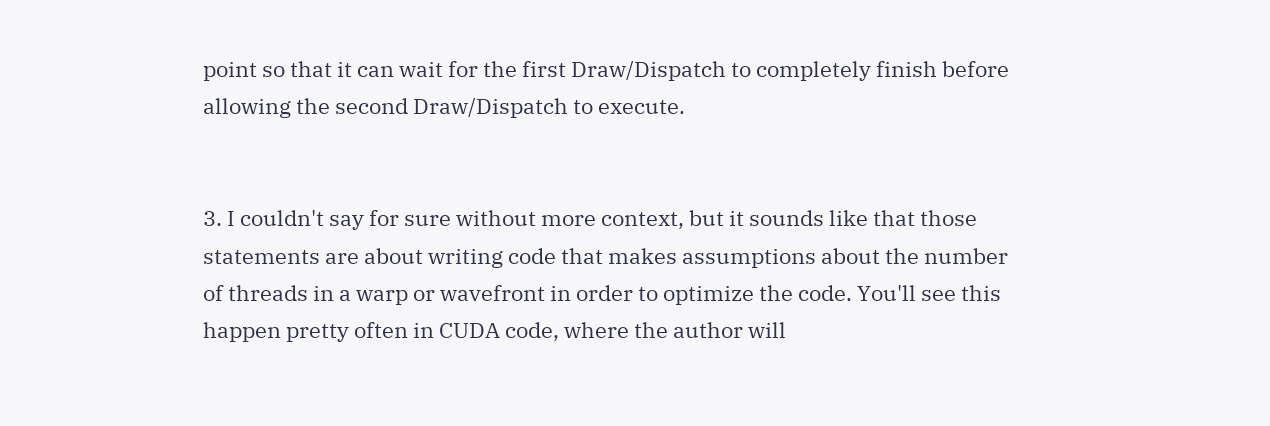point so that it can wait for the first Draw/Dispatch to completely finish before allowing the second Draw/Dispatch to execute.


3. I couldn't say for sure without more context, but it sounds like that those statements are about writing code that makes assumptions about the number of threads in a warp or wavefront in order to optimize the code. You'll see this happen pretty often in CUDA code, where the author will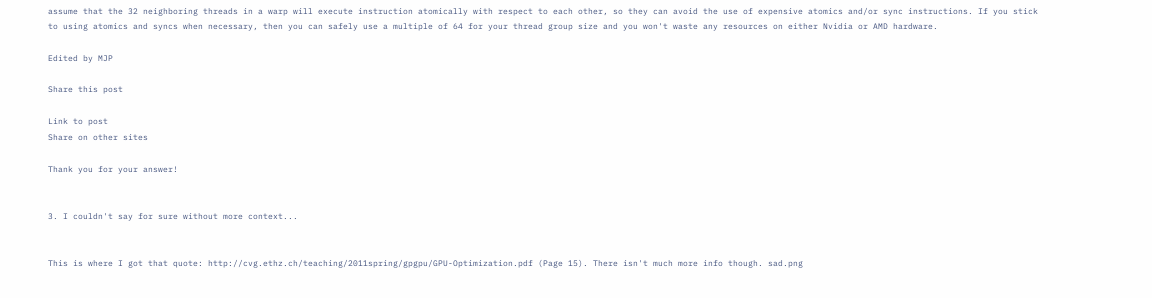assume that the 32 neighboring threads in a warp will execute instruction atomically with respect to each other, so they can avoid the use of expensive atomics and/or sync instructions. If you stick to using atomics and syncs when necessary, then you can safely use a multiple of 64 for your thread group size and you won't waste any resources on either Nvidia or AMD hardware.

Edited by MJP

Share this post

Link to post
Share on other sites

Thank you for your answer!


3. I couldn't say for sure without more context...


This is where I got that quote: http://cvg.ethz.ch/teaching/2011spring/gpgpu/GPU-Optimization.pdf (Page 15). There isn't much more info though. sad.png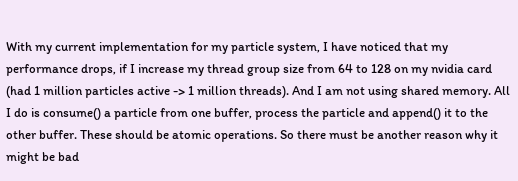With my current implementation for my particle system, I have noticed that my performance drops, if I increase my thread group size from 64 to 128 on my nvidia card (had 1 million particles active -> 1 million threads). And I am not using shared memory. All I do is consume() a particle from one buffer, process the particle and append() it to the other buffer. These should be atomic operations. So there must be another reason why it might be bad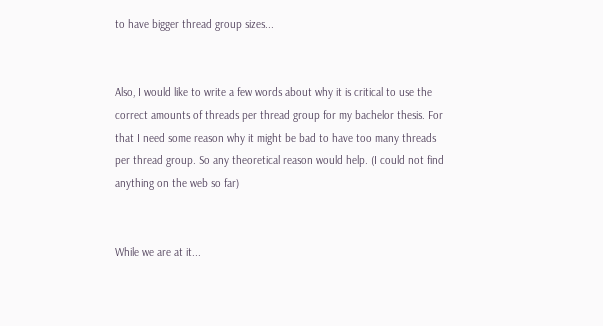to have bigger thread group sizes...


Also, I would like to write a few words about why it is critical to use the correct amounts of threads per thread group for my bachelor thesis. For that I need some reason why it might be bad to have too many threads per thread group. So any theoretical reason would help. (I could not find anything on the web so far)


While we are at it...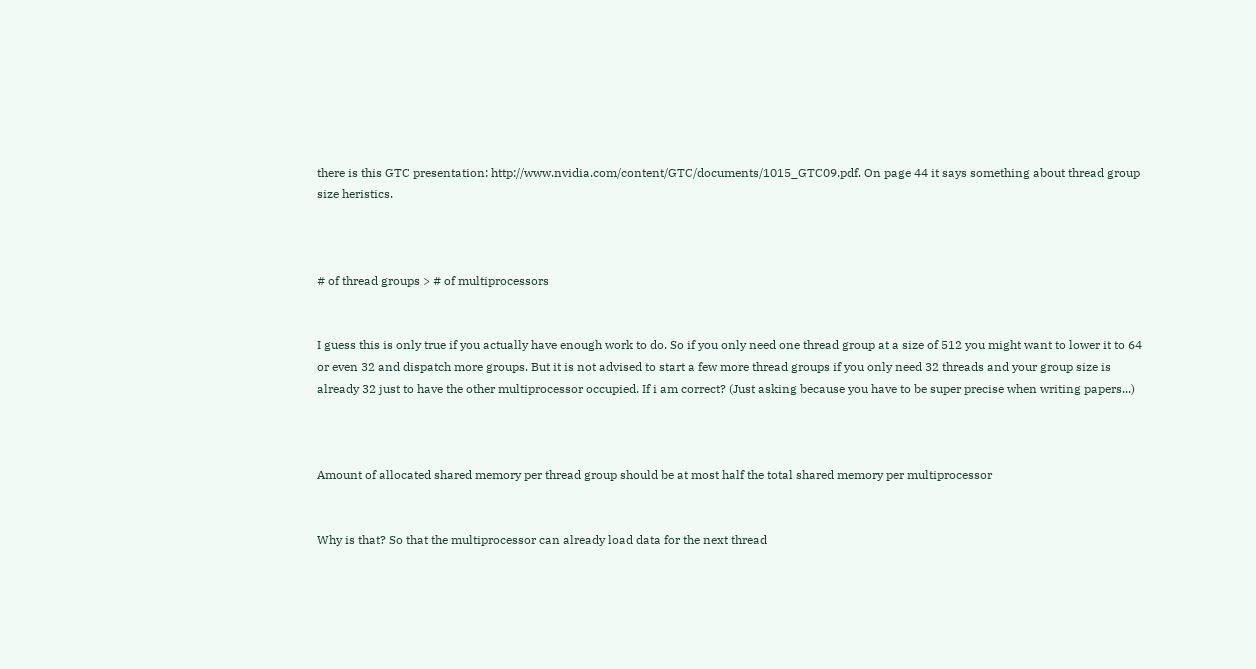there is this GTC presentation: http://www.nvidia.com/content/GTC/documents/1015_GTC09.pdf. On page 44 it says something about thread group size heristics.



# of thread groups > # of multiprocessors


I guess this is only true if you actually have enough work to do. So if you only need one thread group at a size of 512 you might want to lower it to 64 or even 32 and dispatch more groups. But it is not advised to start a few more thread groups if you only need 32 threads and your group size is already 32 just to have the other multiprocessor occupied. If i am correct? (Just asking because you have to be super precise when writing papers...)



Amount of allocated shared memory per thread group should be at most half the total shared memory per multiprocessor


Why is that? So that the multiprocessor can already load data for the next thread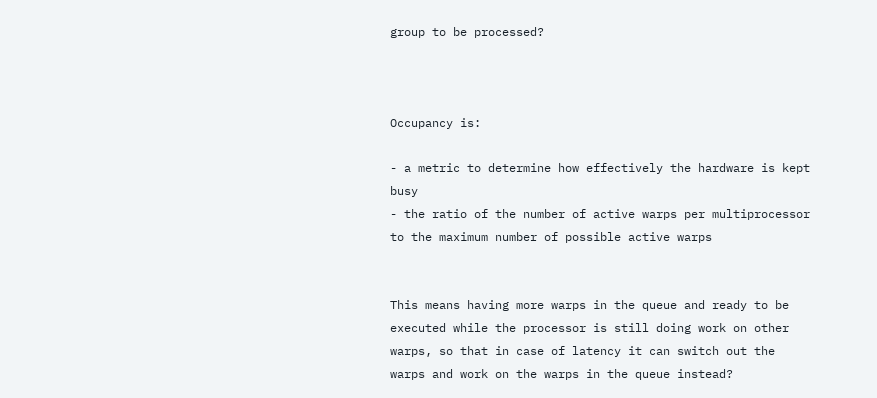group to be processed?



Occupancy is:

- a metric to determine how effectively the hardware is kept busy
- the ratio of the number of active warps per multiprocessor to the maximum number of possible active warps


This means having more warps in the queue and ready to be executed while the processor is still doing work on other warps, so that in case of latency it can switch out the warps and work on the warps in the queue instead?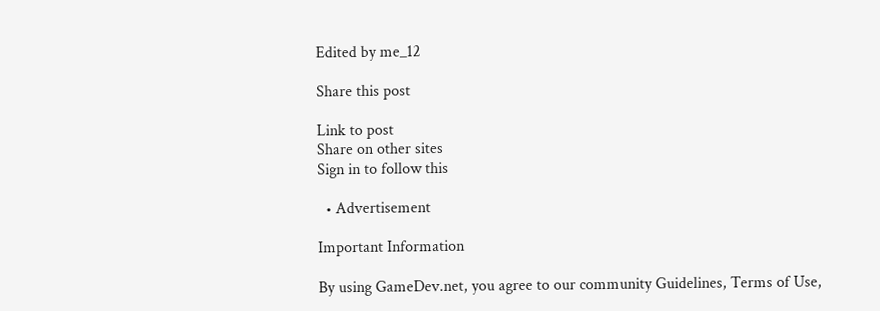Edited by me_12

Share this post

Link to post
Share on other sites
Sign in to follow this

  • Advertisement

Important Information

By using GameDev.net, you agree to our community Guidelines, Terms of Use,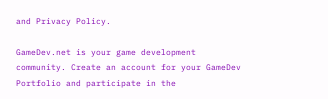and Privacy Policy.

GameDev.net is your game development community. Create an account for your GameDev Portfolio and participate in the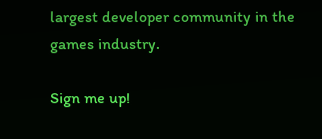largest developer community in the games industry.

Sign me up!